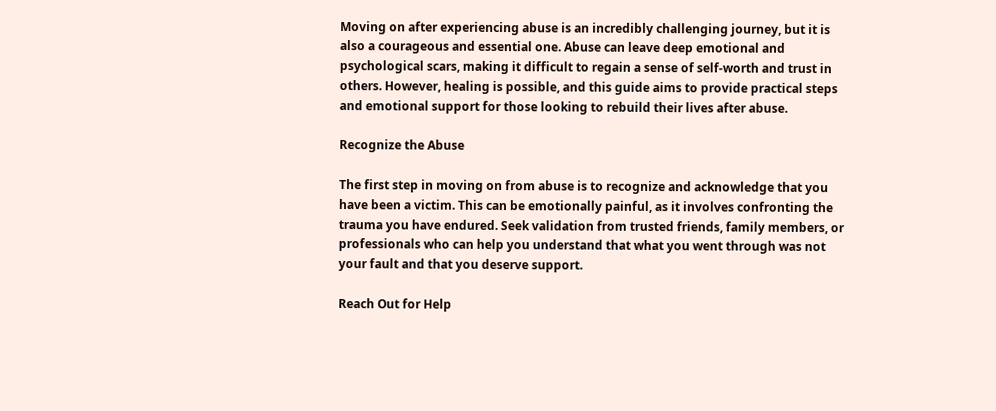Moving on after experiencing abuse is an incredibly challenging journey, but it is also a courageous and essential one. Abuse can leave deep emotional and psychological scars, making it difficult to regain a sense of self-worth and trust in others. However, healing is possible, and this guide aims to provide practical steps and emotional support for those looking to rebuild their lives after abuse.

Recognize the Abuse

The first step in moving on from abuse is to recognize and acknowledge that you have been a victim. This can be emotionally painful, as it involves confronting the trauma you have endured. Seek validation from trusted friends, family members, or professionals who can help you understand that what you went through was not your fault and that you deserve support.

Reach Out for Help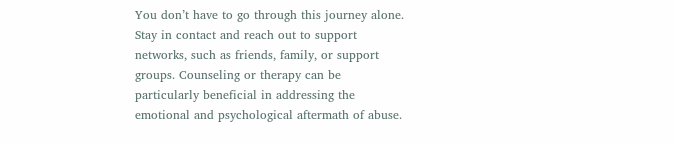You don’t have to go through this journey alone. Stay in contact and reach out to support networks, such as friends, family, or support groups. Counseling or therapy can be particularly beneficial in addressing the emotional and psychological aftermath of abuse.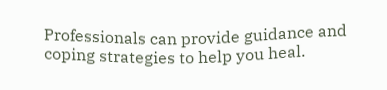Professionals can provide guidance and coping strategies to help you heal.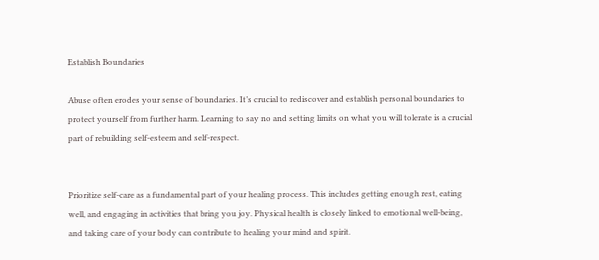Establish Boundaries

Abuse often erodes your sense of boundaries. It’s crucial to rediscover and establish personal boundaries to protect yourself from further harm. Learning to say no and setting limits on what you will tolerate is a crucial part of rebuilding self-esteem and self-respect.


Prioritize self-care as a fundamental part of your healing process. This includes getting enough rest, eating well, and engaging in activities that bring you joy. Physical health is closely linked to emotional well-being, and taking care of your body can contribute to healing your mind and spirit.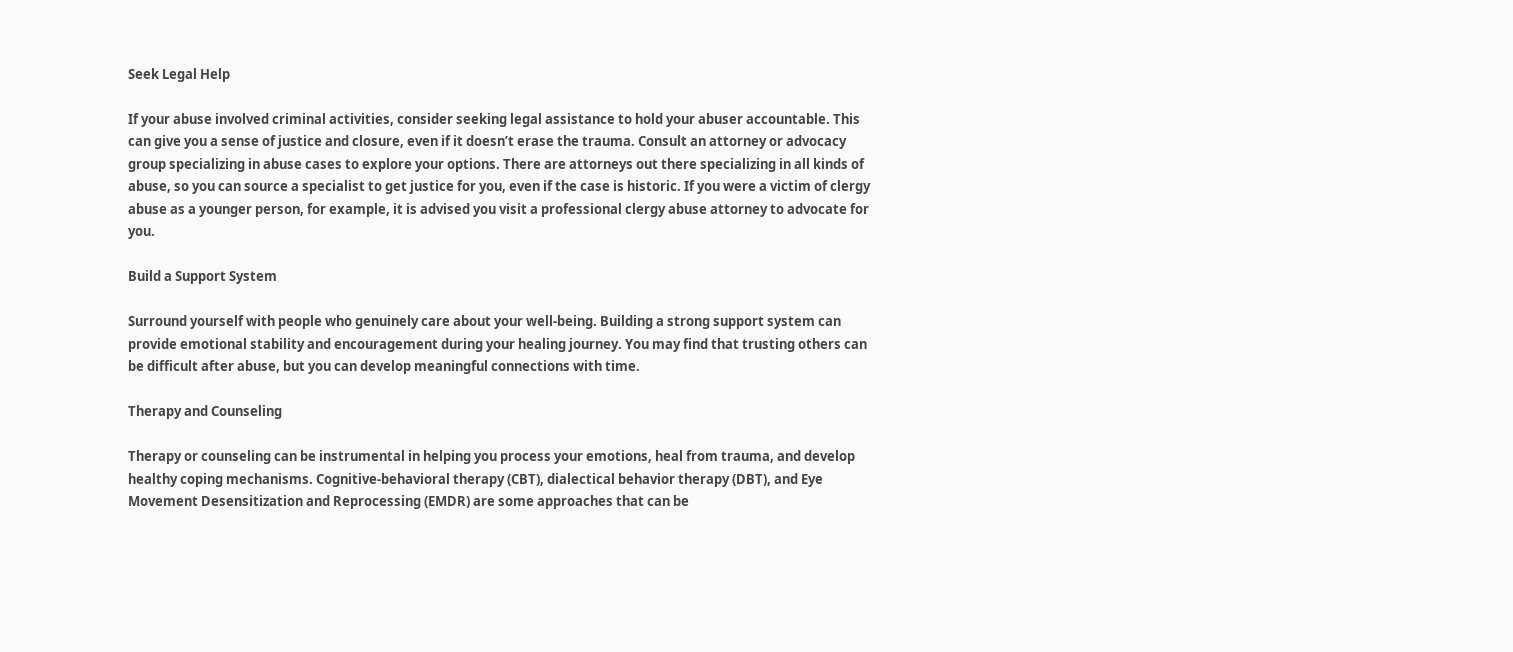Seek Legal Help

If your abuse involved criminal activities, consider seeking legal assistance to hold your abuser accountable. This can give you a sense of justice and closure, even if it doesn’t erase the trauma. Consult an attorney or advocacy group specializing in abuse cases to explore your options. There are attorneys out there specializing in all kinds of abuse, so you can source a specialist to get justice for you, even if the case is historic. If you were a victim of clergy abuse as a younger person, for example, it is advised you visit a professional clergy abuse attorney to advocate for you.

Build a Support System

Surround yourself with people who genuinely care about your well-being. Building a strong support system can provide emotional stability and encouragement during your healing journey. You may find that trusting others can be difficult after abuse, but you can develop meaningful connections with time.

Therapy and Counseling

Therapy or counseling can be instrumental in helping you process your emotions, heal from trauma, and develop healthy coping mechanisms. Cognitive-behavioral therapy (CBT), dialectical behavior therapy (DBT), and Eye Movement Desensitization and Reprocessing (EMDR) are some approaches that can be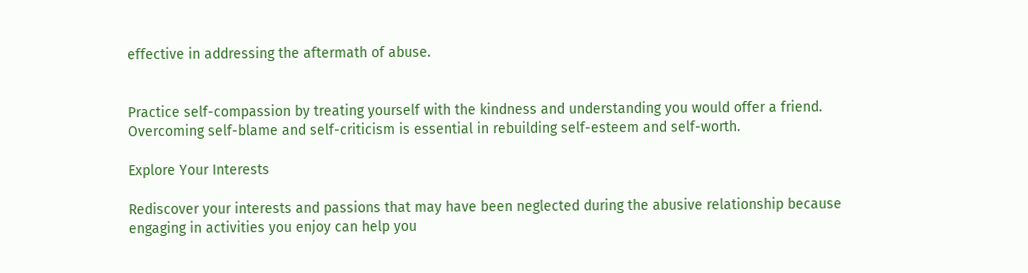effective in addressing the aftermath of abuse.


Practice self-compassion by treating yourself with the kindness and understanding you would offer a friend. Overcoming self-blame and self-criticism is essential in rebuilding self-esteem and self-worth.

Explore Your Interests

Rediscover your interests and passions that may have been neglected during the abusive relationship because engaging in activities you enjoy can help you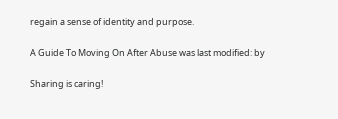regain a sense of identity and purpose.

A Guide To Moving On After Abuse was last modified: by

Sharing is caring!